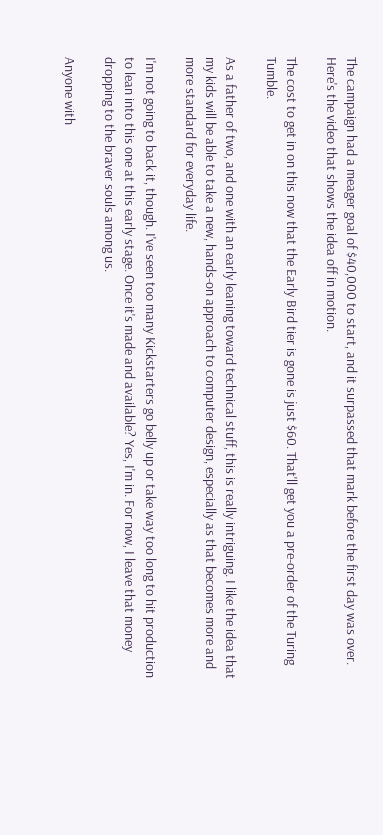The campaign had a meager goal of $40,000 to start, and it surpassed that mark before the first day was over. Here's the video that shows the idea off in motion.

The cost to get in on this now that the Early Bird tier is gone is just $60. That'll get you a pre-order of the Turing Tumble.

As a father of two, and one with an early leaning toward technical stuff, this is really intriguing. I like the idea that my kids will be able to take a new, hands-on approach to computer design, especially as that becomes more and more standard for everyday life.

I'm not going to back it, though. I've seen too many Kickstarters go belly up or take way too long to hit production to lean into this one at this early stage. Once it's made and available? Yes, I'm in. For now, I leave that money dropping to the braver souls among us.

Anyone with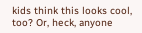kids think this looks cool, too? Or, heck, anyone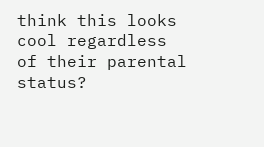think this looks cool regardless of their parental status?